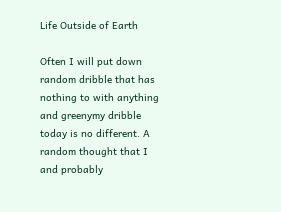Life Outside of Earth

Often I will put down random dribble that has nothing to with anything and greenymy dribble today is no different. A random thought that I and probably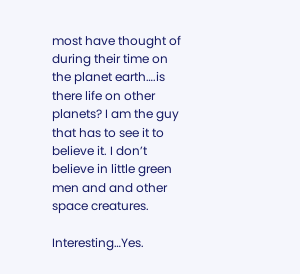most have thought of during their time on the planet earth….is there life on other planets? I am the guy that has to see it to believe it. I don’t believe in little green men and and other space creatures.

Interesting…Yes.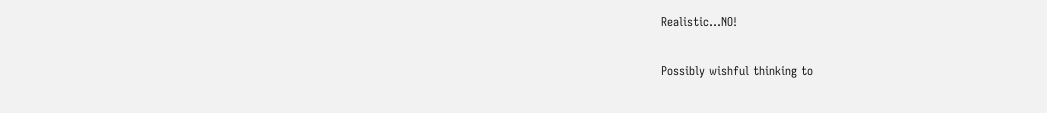Realistic…NO!

Possibly wishful thinking to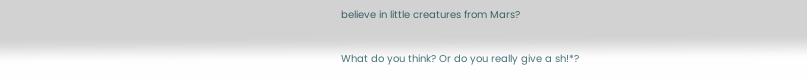believe in little creatures from Mars?

What do you think? Or do you really give a sh!*?